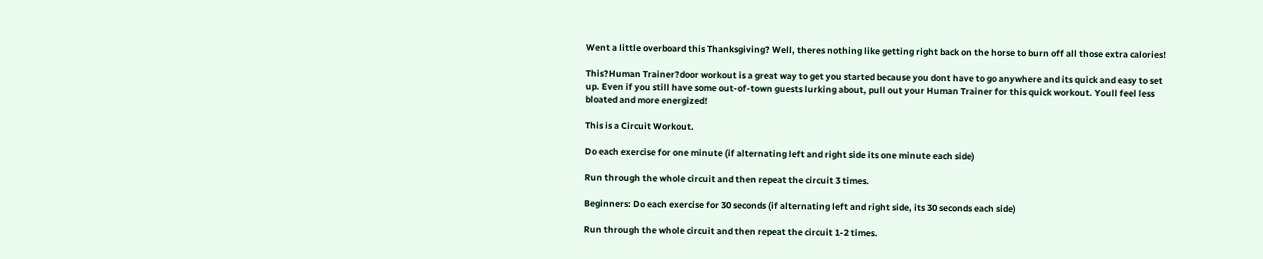Went a little overboard this Thanksgiving? Well, theres nothing like getting right back on the horse to burn off all those extra calories!

This?Human Trainer?door workout is a great way to get you started because you dont have to go anywhere and its quick and easy to set up. Even if you still have some out-of-town guests lurking about, pull out your Human Trainer for this quick workout. Youll feel less bloated and more energized!

This is a Circuit Workout.

Do each exercise for one minute (if alternating left and right side its one minute each side)

Run through the whole circuit and then repeat the circuit 3 times.

Beginners: Do each exercise for 30 seconds (if alternating left and right side, its 30 seconds each side)

Run through the whole circuit and then repeat the circuit 1-2 times.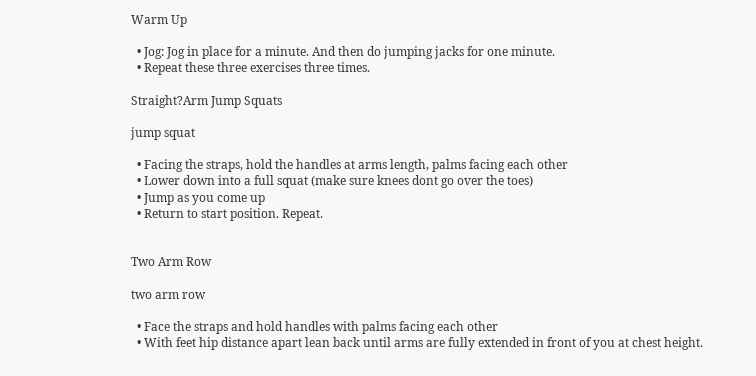Warm Up

  • Jog: Jog in place for a minute. And then do jumping jacks for one minute.
  • Repeat these three exercises three times.

Straight?Arm Jump Squats

jump squat

  • Facing the straps, hold the handles at arms length, palms facing each other
  • Lower down into a full squat (make sure knees dont go over the toes)
  • Jump as you come up
  • Return to start position. Repeat.


Two Arm Row

two arm row

  • Face the straps and hold handles with palms facing each other
  • With feet hip distance apart lean back until arms are fully extended in front of you at chest height.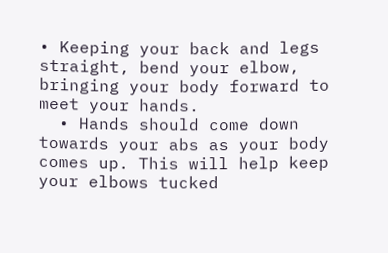• Keeping your back and legs straight, bend your elbow, bringing your body forward to meet your hands.
  • Hands should come down towards your abs as your body comes up. This will help keep your elbows tucked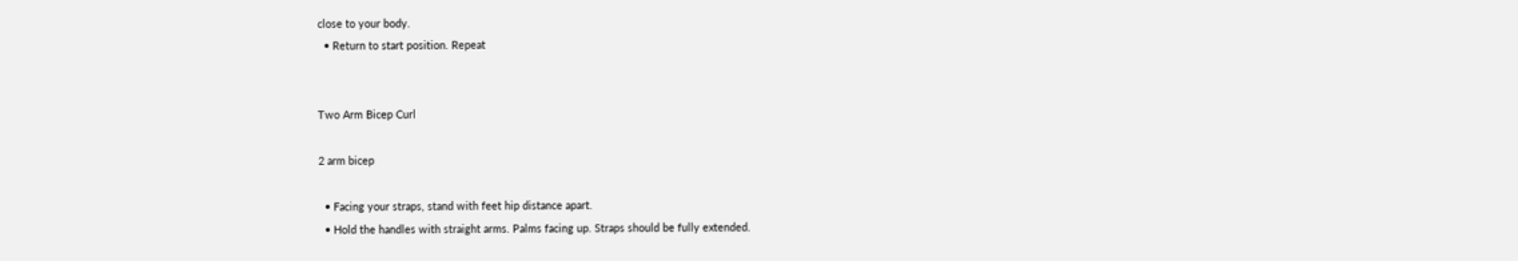close to your body.
  • Return to start position. Repeat


Two Arm Bicep Curl

2 arm bicep

  • Facing your straps, stand with feet hip distance apart.
  • Hold the handles with straight arms. Palms facing up. Straps should be fully extended.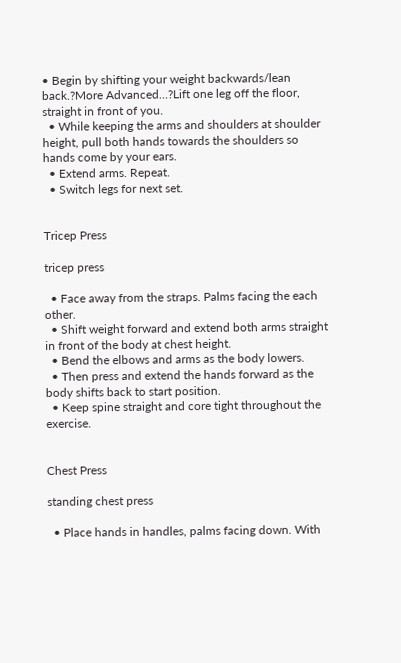• Begin by shifting your weight backwards/lean back.?More Advanced…?Lift one leg off the floor, straight in front of you.
  • While keeping the arms and shoulders at shoulder height, pull both hands towards the shoulders so hands come by your ears.
  • Extend arms. Repeat.
  • Switch legs for next set.


Tricep Press

tricep press

  • Face away from the straps. Palms facing the each other.
  • Shift weight forward and extend both arms straight in front of the body at chest height.
  • Bend the elbows and arms as the body lowers.
  • Then press and extend the hands forward as the body shifts back to start position.
  • Keep spine straight and core tight throughout the exercise.


Chest Press

standing chest press

  • Place hands in handles, palms facing down. With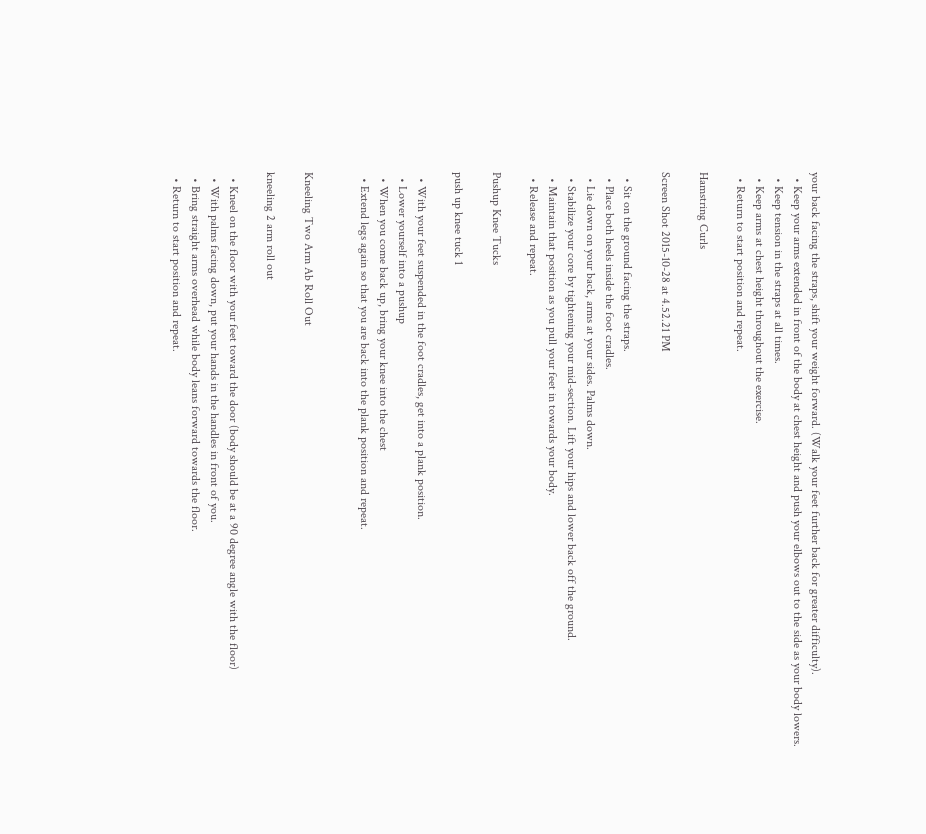your back facing the straps, shift your weight forward. (Walk your feet further back for greater difficulty).
  • Keep your arms extended in front of the body at chest height and push your elbows out to the side as your body lowers.
  • Keep tension in the straps at all times.
  • Keep arms at chest height throughout the exercise.
  • Return to start position and repeat.

Hamstring Curls

Screen Shot 2015-10-28 at 4.52.21 PM

  • Sit on the ground facing the straps.
  • Place both heels inside the foot cradles.
  • Lie down on your back, arms at your sides. Palms down.
  • Stabilize your core by tightening your mid-section. Lift your hips and lower back off the ground.
  • Maintain that position as you pull your feet in towards your body.
  • Release and repeat.

Pushup Knee Tucks

push up knee tuck 1

  • With your feet suspended in the foot cradles, get into a plank position.
  • Lower yourself into a pushup
  • When you come back up, bring your knee into the chest
  • Extend legs again so that you are back into the plank position and repeat.


Kneeling Two Arm Ab Roll Out

kneeling 2 arm roll out

  • Kneel on the floor with your feet toward the door (body should be at a 90 degree angle with the floor)
  • With palms facing down, put your hands in the handles in front of you.
  • Bring straight arms overhead while body leans forward towards the floor.
  • Return to start position and repeat.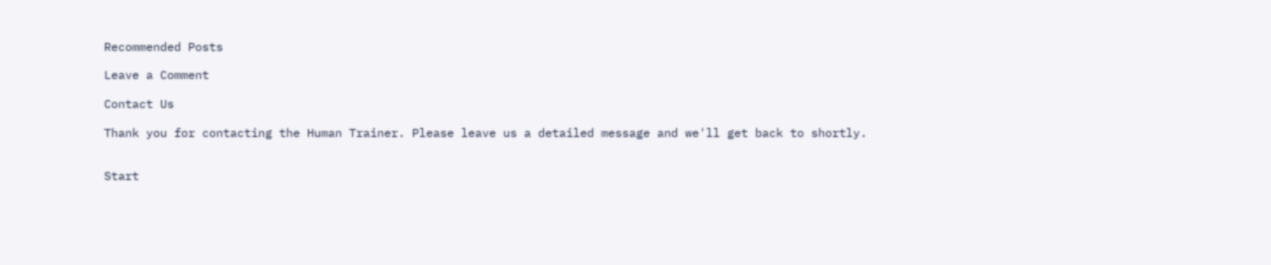Recommended Posts

Leave a Comment

Contact Us

Thank you for contacting the Human Trainer. Please leave us a detailed message and we'll get back to shortly.


Start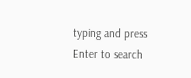typing and press Enter to search